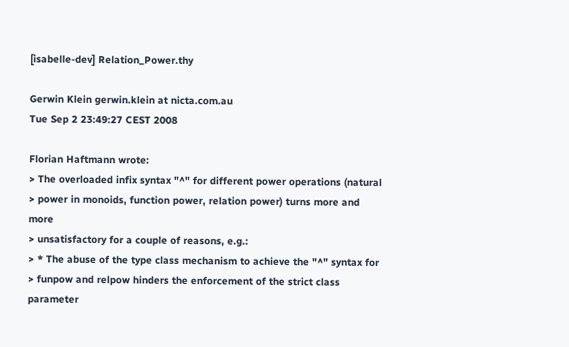[isabelle-dev] Relation_Power.thy

Gerwin Klein gerwin.klein at nicta.com.au
Tue Sep 2 23:49:27 CEST 2008

Florian Haftmann wrote:
> The overloaded infix syntax "^" for different power operations (natural
> power in monoids, function power, relation power) turns more and more
> unsatisfactory for a couple of reasons, e.g.:
> * The abuse of the type class mechanism to achieve the "^" syntax for
> funpow and relpow hinders the enforcement of the strict class parameter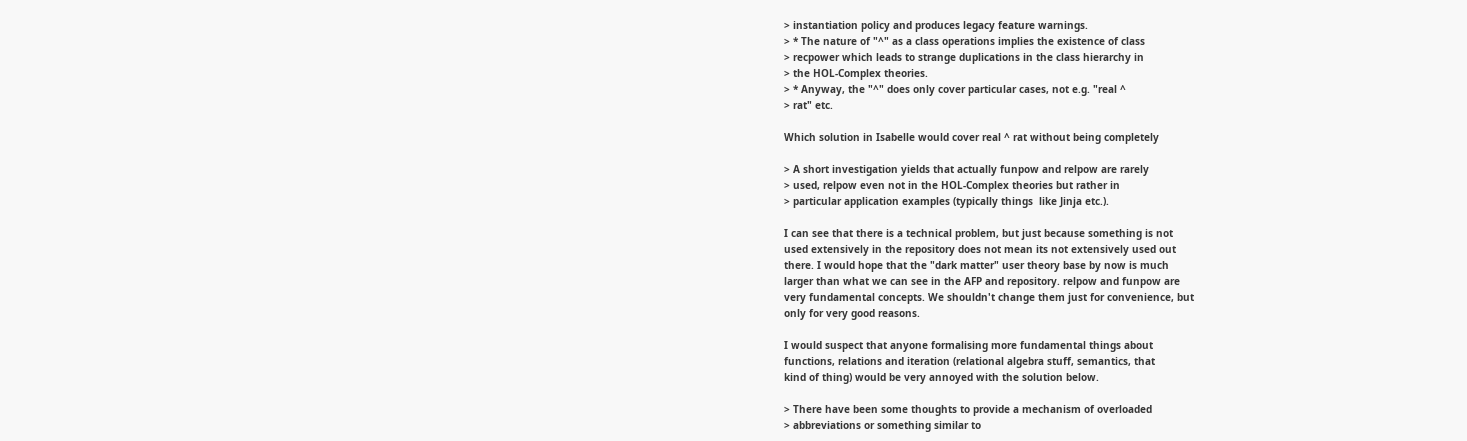> instantiation policy and produces legacy feature warnings.
> * The nature of "^" as a class operations implies the existence of class
> recpower which leads to strange duplications in the class hierarchy in
> the HOL-Complex theories.
> * Anyway, the "^" does only cover particular cases, not e.g. "real ^
> rat" etc.

Which solution in Isabelle would cover real ^ rat without being completely

> A short investigation yields that actually funpow and relpow are rarely
> used, relpow even not in the HOL-Complex theories but rather in
> particular application examples (typically things  like Jinja etc.).

I can see that there is a technical problem, but just because something is not
used extensively in the repository does not mean its not extensively used out
there. I would hope that the "dark matter" user theory base by now is much
larger than what we can see in the AFP and repository. relpow and funpow are
very fundamental concepts. We shouldn't change them just for convenience, but
only for very good reasons.

I would suspect that anyone formalising more fundamental things about
functions, relations and iteration (relational algebra stuff, semantics, that
kind of thing) would be very annoyed with the solution below.

> There have been some thoughts to provide a mechanism of overloaded
> abbreviations or something similar to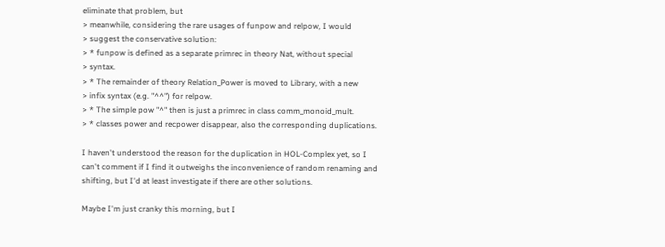eliminate that problem, but
> meanwhile, considering the rare usages of funpow and relpow, I would
> suggest the conservative solution:
> * funpow is defined as a separate primrec in theory Nat, without special
> syntax.
> * The remainder of theory Relation_Power is moved to Library, with a new
> infix syntax (e.g. "^^") for relpow.
> * The simple pow "^" then is just a primrec in class comm_monoid_mult.
> * classes power and recpower disappear, also the corresponding duplications.

I haven't understood the reason for the duplication in HOL-Complex yet, so I
can't comment if I find it outweighs the inconvenience of random renaming and
shifting, but I'd at least investigate if there are other solutions.

Maybe I'm just cranky this morning, but I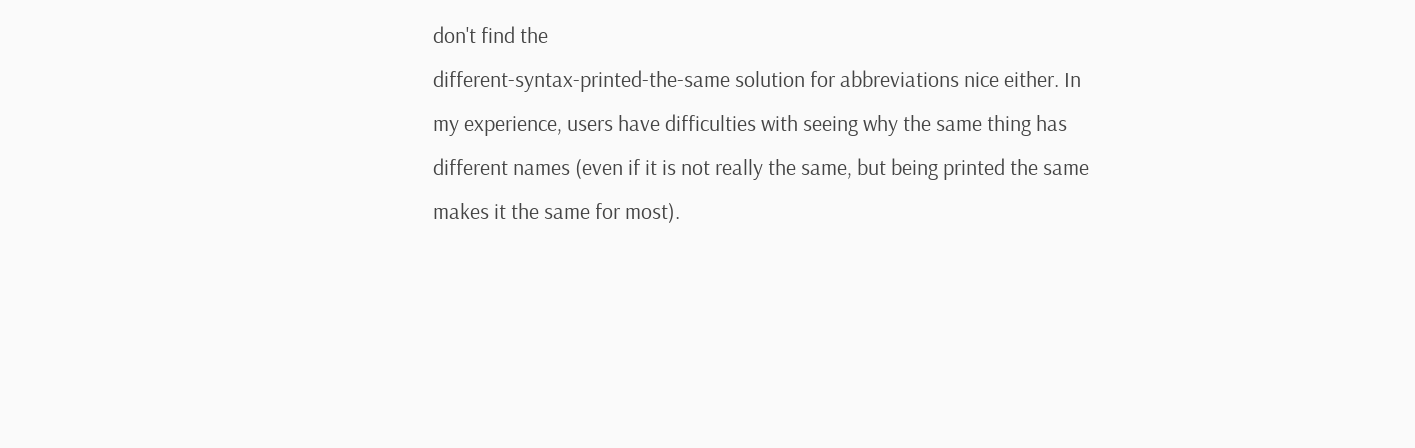don't find the
different-syntax-printed-the-same solution for abbreviations nice either. In
my experience, users have difficulties with seeing why the same thing has
different names (even if it is not really the same, but being printed the same
makes it the same for most).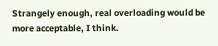Strangely enough, real overloading would be more acceptable, I think.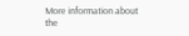More information about the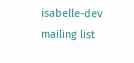isabelle-dev mailing list